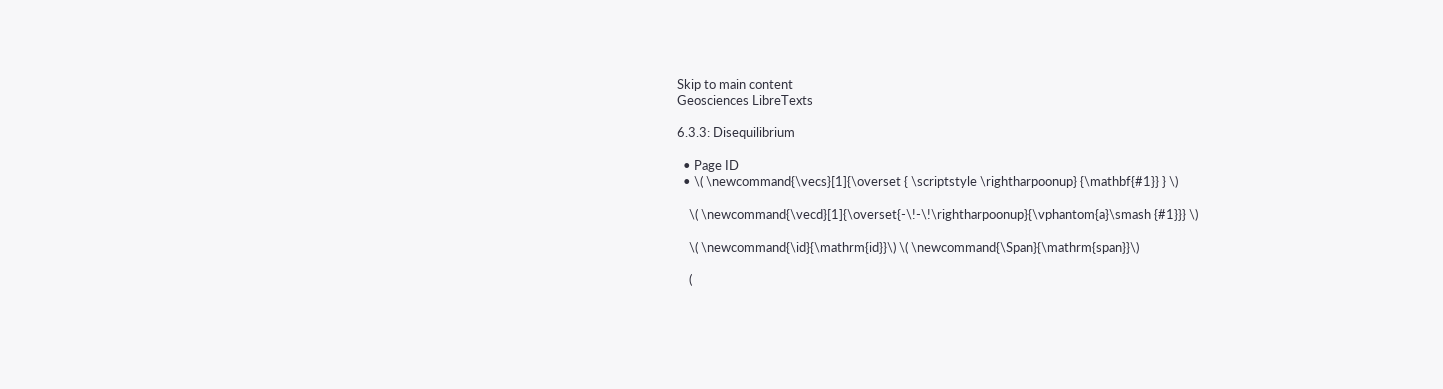Skip to main content
Geosciences LibreTexts

6.3.3: Disequilibrium

  • Page ID
  • \( \newcommand{\vecs}[1]{\overset { \scriptstyle \rightharpoonup} {\mathbf{#1}} } \)

    \( \newcommand{\vecd}[1]{\overset{-\!-\!\rightharpoonup}{\vphantom{a}\smash {#1}}} \)

    \( \newcommand{\id}{\mathrm{id}}\) \( \newcommand{\Span}{\mathrm{span}}\)

    (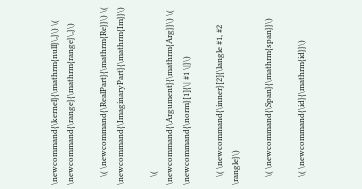\newcommand{\kernel}{\mathrm{null}\,}\) \( \newcommand{\range}{\mathrm{range}\,}\)

    \( \newcommand{\RealPart}{\mathrm{Re}}\) \( \newcommand{\ImaginaryPart}{\mathrm{Im}}\)

    \( \newcommand{\Argument}{\mathrm{Arg}}\) \( \newcommand{\norm}[1]{\| #1 \|}\)

    \( \newcommand{\inner}[2]{\langle #1, #2 \rangle}\)

    \( \newcommand{\Span}{\mathrm{span}}\)

    \( \newcommand{\id}{\mathrm{id}}\)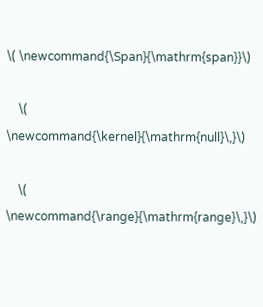\( \newcommand{\Span}{\mathrm{span}}\)

    \( \newcommand{\kernel}{\mathrm{null}\,}\)

    \( \newcommand{\range}{\mathrm{range}\,}\)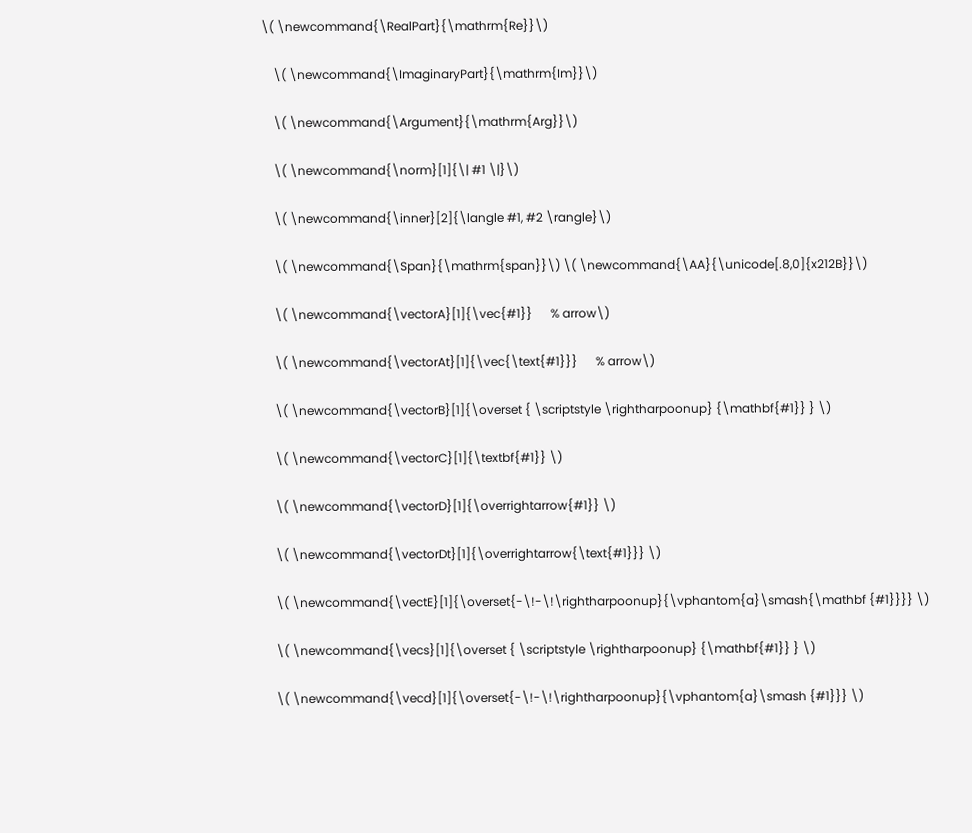\( \newcommand{\RealPart}{\mathrm{Re}}\)

    \( \newcommand{\ImaginaryPart}{\mathrm{Im}}\)

    \( \newcommand{\Argument}{\mathrm{Arg}}\)

    \( \newcommand{\norm}[1]{\| #1 \|}\)

    \( \newcommand{\inner}[2]{\langle #1, #2 \rangle}\)

    \( \newcommand{\Span}{\mathrm{span}}\) \( \newcommand{\AA}{\unicode[.8,0]{x212B}}\)

    \( \newcommand{\vectorA}[1]{\vec{#1}}      % arrow\)

    \( \newcommand{\vectorAt}[1]{\vec{\text{#1}}}      % arrow\)

    \( \newcommand{\vectorB}[1]{\overset { \scriptstyle \rightharpoonup} {\mathbf{#1}} } \)

    \( \newcommand{\vectorC}[1]{\textbf{#1}} \)

    \( \newcommand{\vectorD}[1]{\overrightarrow{#1}} \)

    \( \newcommand{\vectorDt}[1]{\overrightarrow{\text{#1}}} \)

    \( \newcommand{\vectE}[1]{\overset{-\!-\!\rightharpoonup}{\vphantom{a}\smash{\mathbf {#1}}}} \)

    \( \newcommand{\vecs}[1]{\overset { \scriptstyle \rightharpoonup} {\mathbf{#1}} } \)

    \( \newcommand{\vecd}[1]{\overset{-\!-\!\rightharpoonup}{\vphantom{a}\smash {#1}}} \)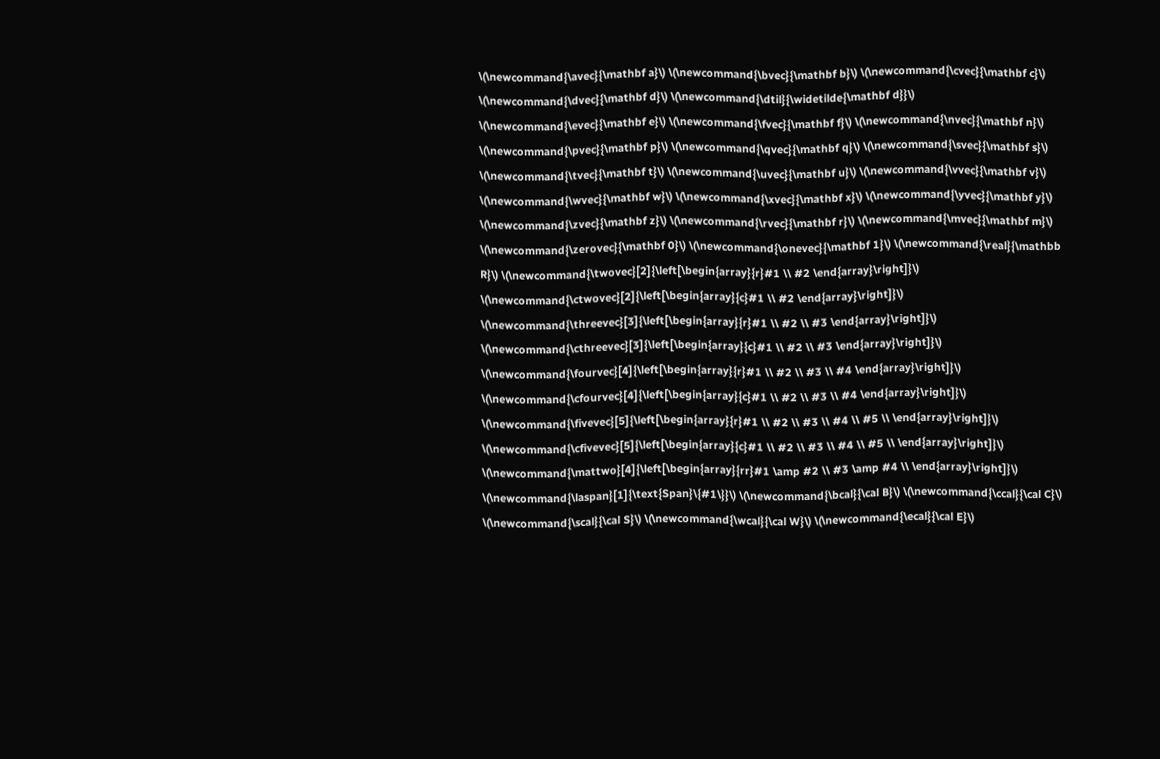\(\newcommand{\avec}{\mathbf a}\) \(\newcommand{\bvec}{\mathbf b}\) \(\newcommand{\cvec}{\mathbf c}\) \(\newcommand{\dvec}{\mathbf d}\) \(\newcommand{\dtil}{\widetilde{\mathbf d}}\) \(\newcommand{\evec}{\mathbf e}\) \(\newcommand{\fvec}{\mathbf f}\) \(\newcommand{\nvec}{\mathbf n}\) \(\newcommand{\pvec}{\mathbf p}\) \(\newcommand{\qvec}{\mathbf q}\) \(\newcommand{\svec}{\mathbf s}\) \(\newcommand{\tvec}{\mathbf t}\) \(\newcommand{\uvec}{\mathbf u}\) \(\newcommand{\vvec}{\mathbf v}\) \(\newcommand{\wvec}{\mathbf w}\) \(\newcommand{\xvec}{\mathbf x}\) \(\newcommand{\yvec}{\mathbf y}\) \(\newcommand{\zvec}{\mathbf z}\) \(\newcommand{\rvec}{\mathbf r}\) \(\newcommand{\mvec}{\mathbf m}\) \(\newcommand{\zerovec}{\mathbf 0}\) \(\newcommand{\onevec}{\mathbf 1}\) \(\newcommand{\real}{\mathbb R}\) \(\newcommand{\twovec}[2]{\left[\begin{array}{r}#1 \\ #2 \end{array}\right]}\) \(\newcommand{\ctwovec}[2]{\left[\begin{array}{c}#1 \\ #2 \end{array}\right]}\) \(\newcommand{\threevec}[3]{\left[\begin{array}{r}#1 \\ #2 \\ #3 \end{array}\right]}\) \(\newcommand{\cthreevec}[3]{\left[\begin{array}{c}#1 \\ #2 \\ #3 \end{array}\right]}\) \(\newcommand{\fourvec}[4]{\left[\begin{array}{r}#1 \\ #2 \\ #3 \\ #4 \end{array}\right]}\) \(\newcommand{\cfourvec}[4]{\left[\begin{array}{c}#1 \\ #2 \\ #3 \\ #4 \end{array}\right]}\) \(\newcommand{\fivevec}[5]{\left[\begin{array}{r}#1 \\ #2 \\ #3 \\ #4 \\ #5 \\ \end{array}\right]}\) \(\newcommand{\cfivevec}[5]{\left[\begin{array}{c}#1 \\ #2 \\ #3 \\ #4 \\ #5 \\ \end{array}\right]}\) \(\newcommand{\mattwo}[4]{\left[\begin{array}{rr}#1 \amp #2 \\ #3 \amp #4 \\ \end{array}\right]}\) \(\newcommand{\laspan}[1]{\text{Span}\{#1\}}\) \(\newcommand{\bcal}{\cal B}\) \(\newcommand{\ccal}{\cal C}\) \(\newcommand{\scal}{\cal S}\) \(\newcommand{\wcal}{\cal W}\) \(\newcommand{\ecal}{\cal E}\)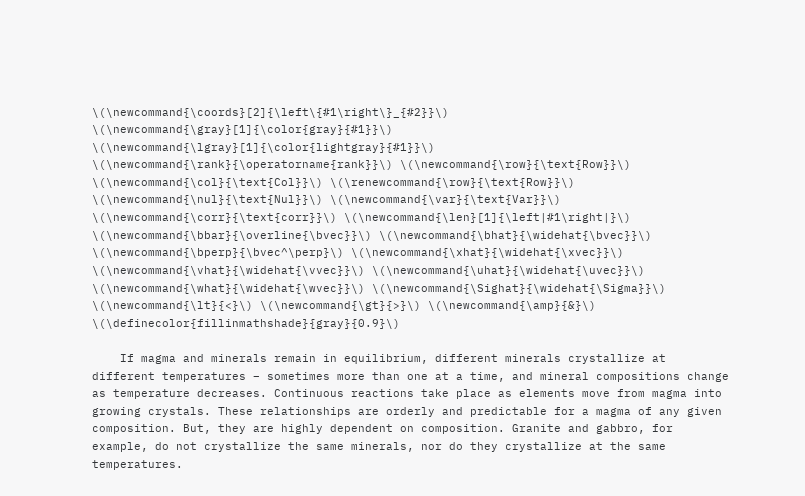\(\newcommand{\coords}[2]{\left\{#1\right\}_{#2}}\) \(\newcommand{\gray}[1]{\color{gray}{#1}}\) \(\newcommand{\lgray}[1]{\color{lightgray}{#1}}\) \(\newcommand{\rank}{\operatorname{rank}}\) \(\newcommand{\row}{\text{Row}}\) \(\newcommand{\col}{\text{Col}}\) \(\renewcommand{\row}{\text{Row}}\) \(\newcommand{\nul}{\text{Nul}}\) \(\newcommand{\var}{\text{Var}}\) \(\newcommand{\corr}{\text{corr}}\) \(\newcommand{\len}[1]{\left|#1\right|}\) \(\newcommand{\bbar}{\overline{\bvec}}\) \(\newcommand{\bhat}{\widehat{\bvec}}\) \(\newcommand{\bperp}{\bvec^\perp}\) \(\newcommand{\xhat}{\widehat{\xvec}}\) \(\newcommand{\vhat}{\widehat{\vvec}}\) \(\newcommand{\uhat}{\widehat{\uvec}}\) \(\newcommand{\what}{\widehat{\wvec}}\) \(\newcommand{\Sighat}{\widehat{\Sigma}}\) \(\newcommand{\lt}{<}\) \(\newcommand{\gt}{>}\) \(\newcommand{\amp}{&}\) \(\definecolor{fillinmathshade}{gray}{0.9}\)

    If magma and minerals remain in equilibrium, different minerals crystallize at different temperatures – sometimes more than one at a time, and mineral compositions change as temperature decreases. Continuous reactions take place as elements move from magma into growing crystals. These relationships are orderly and predictable for a magma of any given composition. But, they are highly dependent on composition. Granite and gabbro, for example, do not crystallize the same minerals, nor do they crystallize at the same temperatures.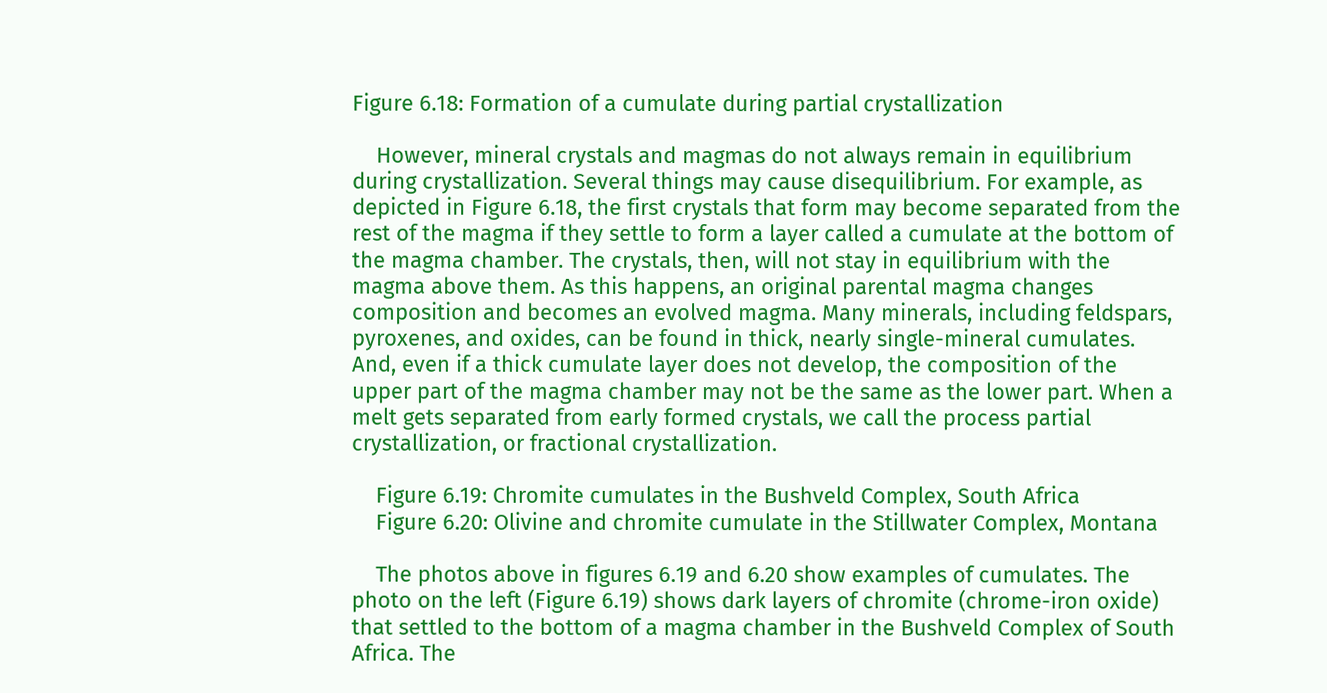Figure 6.18: Formation of a cumulate during partial crystallization

    However, mineral crystals and magmas do not always remain in equilibrium during crystallization. Several things may cause disequilibrium. For example, as depicted in Figure 6.18, the first crystals that form may become separated from the rest of the magma if they settle to form a layer called a cumulate at the bottom of the magma chamber. The crystals, then, will not stay in equilibrium with the magma above them. As this happens, an original parental magma changes composition and becomes an evolved magma. Many minerals, including feldspars, pyroxenes, and oxides, can be found in thick, nearly single-mineral cumulates. And, even if a thick cumulate layer does not develop, the composition of the upper part of the magma chamber may not be the same as the lower part. When a melt gets separated from early formed crystals, we call the process partial crystallization, or fractional crystallization.

    Figure 6.19: Chromite cumulates in the Bushveld Complex, South Africa
    Figure 6.20: Olivine and chromite cumulate in the Stillwater Complex, Montana

    The photos above in figures 6.19 and 6.20 show examples of cumulates. The photo on the left (Figure 6.19) shows dark layers of chromite (chrome-iron oxide) that settled to the bottom of a magma chamber in the Bushveld Complex of South Africa. The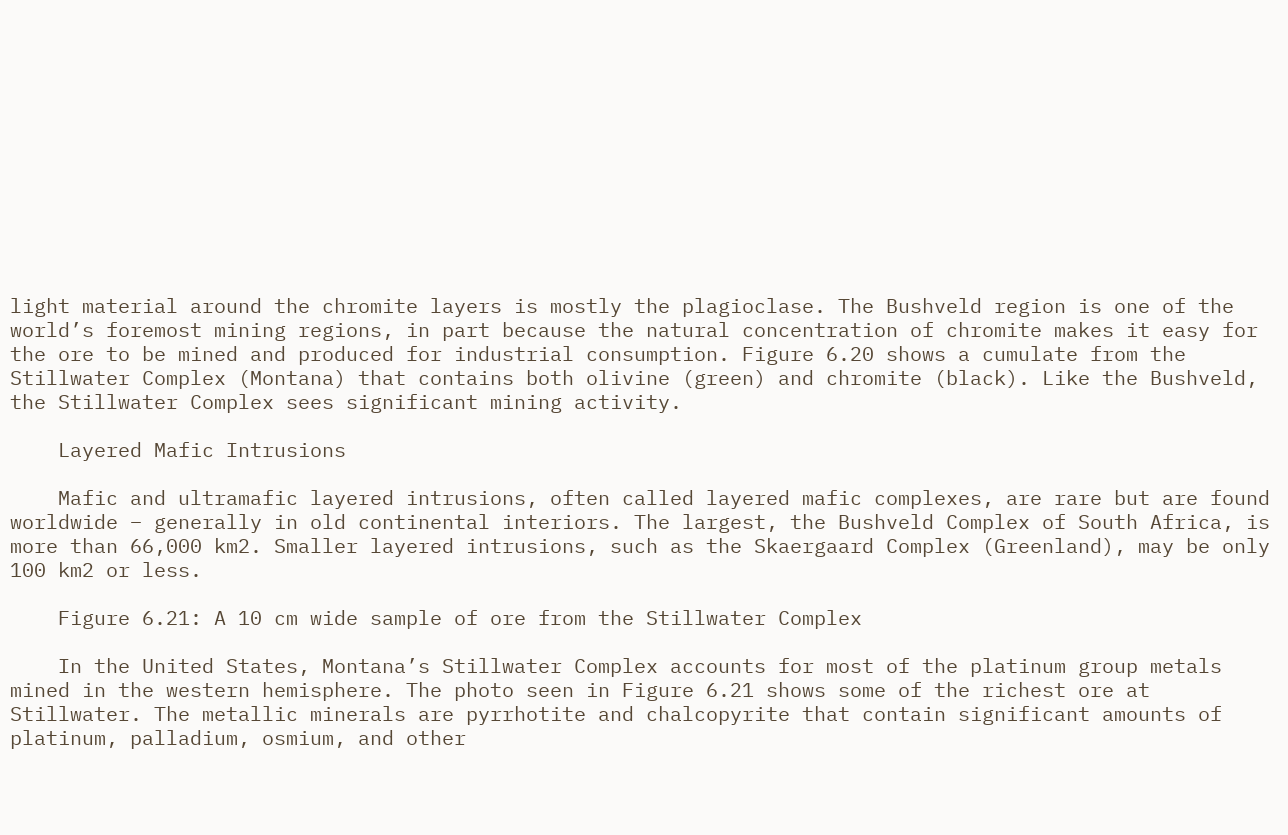light material around the chromite layers is mostly the plagioclase. The Bushveld region is one of the world’s foremost mining regions, in part because the natural concentration of chromite makes it easy for the ore to be mined and produced for industrial consumption. Figure 6.20 shows a cumulate from the Stillwater Complex (Montana) that contains both olivine (green) and chromite (black). Like the Bushveld, the Stillwater Complex sees significant mining activity.

    Layered Mafic Intrusions

    Mafic and ultramafic layered intrusions, often called layered mafic complexes, are rare but are found worldwide – generally in old continental interiors. The largest, the Bushveld Complex of South Africa, is more than 66,000 km2. Smaller layered intrusions, such as the Skaergaard Complex (Greenland), may be only 100 km2 or less.

    Figure 6.21: A 10 cm wide sample of ore from the Stillwater Complex

    In the United States, Montana’s Stillwater Complex accounts for most of the platinum group metals mined in the western hemisphere. The photo seen in Figure 6.21 shows some of the richest ore at Stillwater. The metallic minerals are pyrrhotite and chalcopyrite that contain significant amounts of platinum, palladium, osmium, and other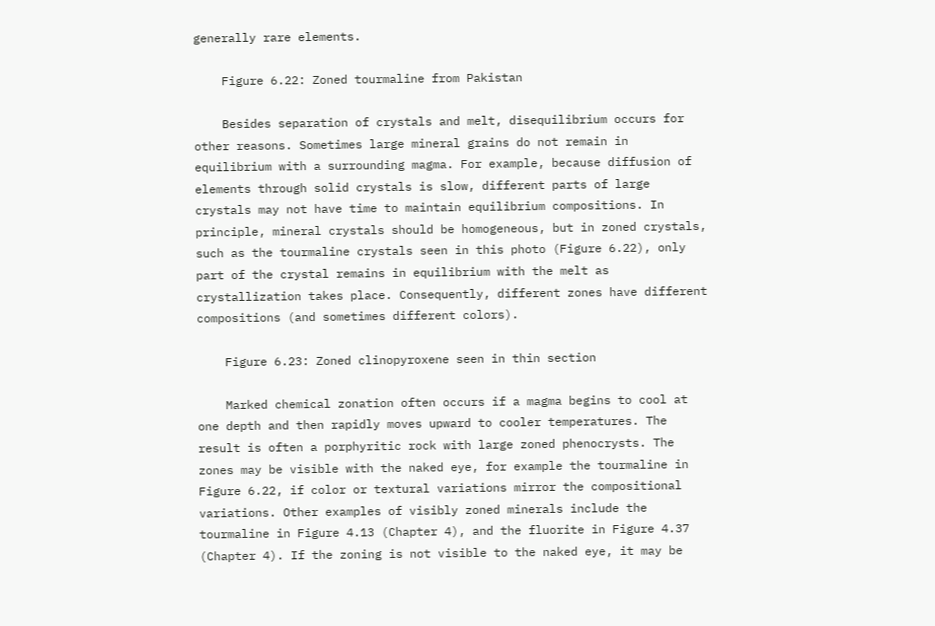generally rare elements.

    Figure 6.22: Zoned tourmaline from Pakistan

    Besides separation of crystals and melt, disequilibrium occurs for other reasons. Sometimes large mineral grains do not remain in equilibrium with a surrounding magma. For example, because diffusion of elements through solid crystals is slow, different parts of large crystals may not have time to maintain equilibrium compositions. In principle, mineral crystals should be homogeneous, but in zoned crystals, such as the tourmaline crystals seen in this photo (Figure 6.22), only part of the crystal remains in equilibrium with the melt as crystallization takes place. Consequently, different zones have different compositions (and sometimes different colors).

    Figure 6.23: Zoned clinopyroxene seen in thin section

    Marked chemical zonation often occurs if a magma begins to cool at one depth and then rapidly moves upward to cooler temperatures. The result is often a porphyritic rock with large zoned phenocrysts. The zones may be visible with the naked eye, for example the tourmaline in Figure 6.22, if color or textural variations mirror the compositional variations. Other examples of visibly zoned minerals include the tourmaline in Figure 4.13 (Chapter 4), and the fluorite in Figure 4.37 (Chapter 4). If the zoning is not visible to the naked eye, it may be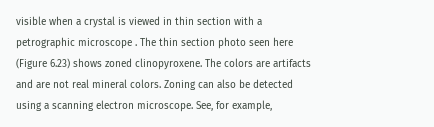visible when a crystal is viewed in thin section with a petrographic microscope . The thin section photo seen here (Figure 6.23) shows zoned clinopyroxene. The colors are artifacts and are not real mineral colors. Zoning can also be detected using a scanning electron microscope. See, for example,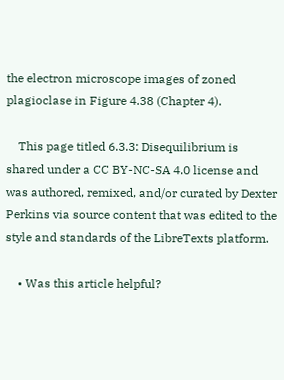the electron microscope images of zoned plagioclase in Figure 4.38 (Chapter 4).

    This page titled 6.3.3: Disequilibrium is shared under a CC BY-NC-SA 4.0 license and was authored, remixed, and/or curated by Dexter Perkins via source content that was edited to the style and standards of the LibreTexts platform.

    • Was this article helpful?